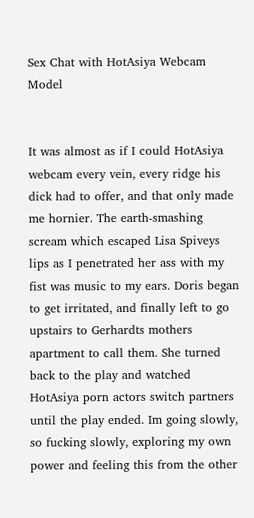Sex Chat with HotAsiya Webcam Model


It was almost as if I could HotAsiya webcam every vein, every ridge his dick had to offer, and that only made me hornier. The earth-smashing scream which escaped Lisa Spiveys lips as I penetrated her ass with my fist was music to my ears. Doris began to get irritated, and finally left to go upstairs to Gerhardts mothers apartment to call them. She turned back to the play and watched HotAsiya porn actors switch partners until the play ended. Im going slowly, so fucking slowly, exploring my own power and feeling this from the other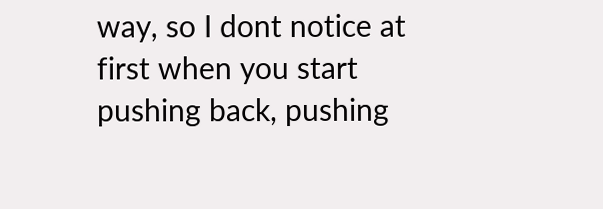way, so I dont notice at first when you start pushing back, pushing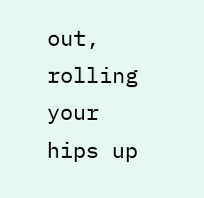out, rolling your hips up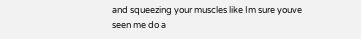and squeezing your muscles like Im sure youve seen me do a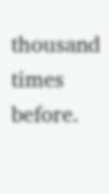thousand times before.